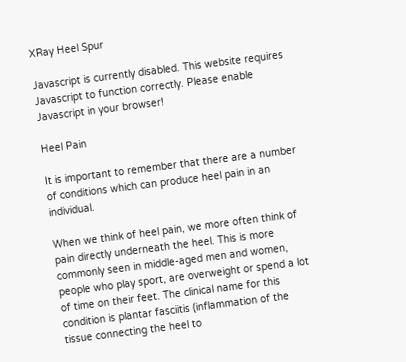XRay Heel Spur

Javascript is currently disabled. This website requires Javascript to function correctly. Please enable Javascript in your browser!

Heel Pain

It is important to remember that there are a number of conditions which can produce heel pain in an individual.

When we think of heel pain, we more often think of pain directly underneath the heel. This is more commonly seen in middle-aged men and women, people who play sport, are overweight or spend a lot of time on their feet. The clinical name for this condition is plantar fasciitis (inflammation of the tissue connecting the heel to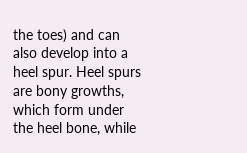the toes) and can also develop into a heel spur. Heel spurs are bony growths, which form under the heel bone, while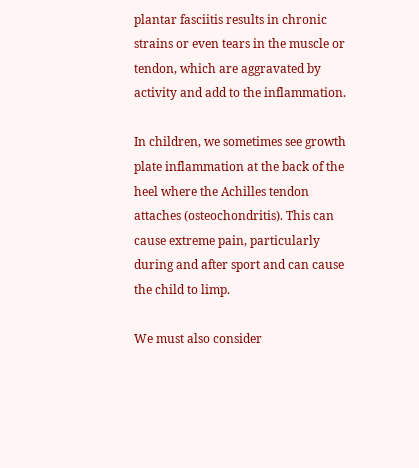plantar fasciitis results in chronic strains or even tears in the muscle or tendon, which are aggravated by activity and add to the inflammation.

In children, we sometimes see growth plate inflammation at the back of the heel where the Achilles tendon attaches (osteochondritis). This can cause extreme pain, particularly during and after sport and can cause the child to limp.

We must also consider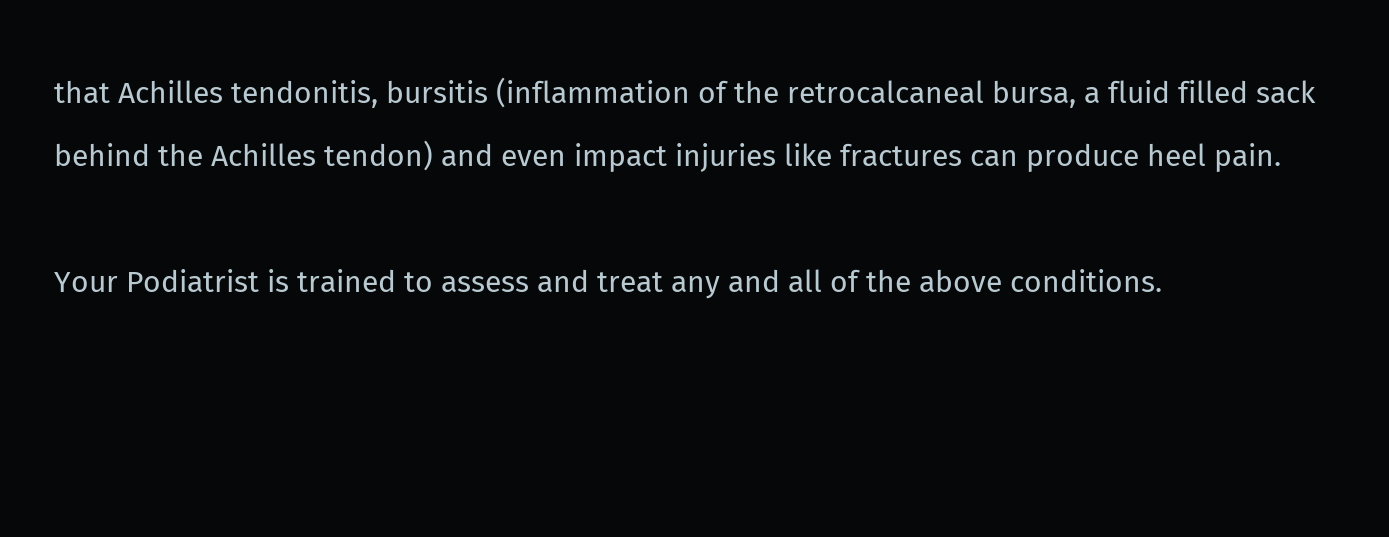that Achilles tendonitis, bursitis (inflammation of the retrocalcaneal bursa, a fluid filled sack behind the Achilles tendon) and even impact injuries like fractures can produce heel pain.

Your Podiatrist is trained to assess and treat any and all of the above conditions.